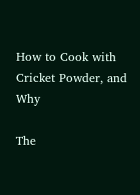How to Cook with Cricket Powder, and Why

The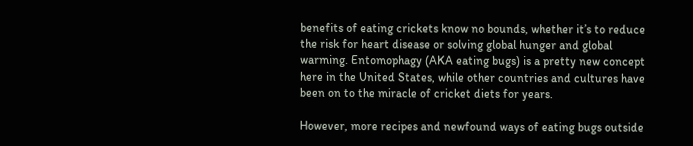benefits of eating crickets know no bounds, whether it’s to reduce the risk for heart disease or solving global hunger and global warming. Entomophagy (AKA eating bugs) is a pretty new concept here in the United States, while other countries and cultures have been on to the miracle of cricket diets for years.

However, more recipes and newfound ways of eating bugs outside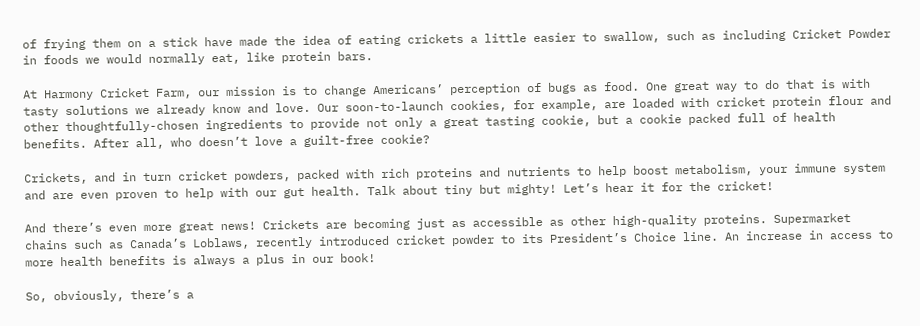of frying them on a stick have made the idea of eating crickets a little easier to swallow, such as including Cricket Powder in foods we would normally eat, like protein bars.

At Harmony Cricket Farm, our mission is to change Americans’ perception of bugs as food. One great way to do that is with tasty solutions we already know and love. Our soon-to-launch cookies, for example, are loaded with cricket protein flour and other thoughtfully-chosen ingredients to provide not only a great tasting cookie, but a cookie packed full of health benefits. After all, who doesn’t love a guilt-free cookie?

Crickets, and in turn cricket powders, packed with rich proteins and nutrients to help boost metabolism, your immune system and are even proven to help with our gut health. Talk about tiny but mighty! Let’s hear it for the cricket!

And there’s even more great news! Crickets are becoming just as accessible as other high-quality proteins. Supermarket chains such as Canada’s Loblaws, recently introduced cricket powder to its President’s Choice line. An increase in access to more health benefits is always a plus in our book!

So, obviously, there’s a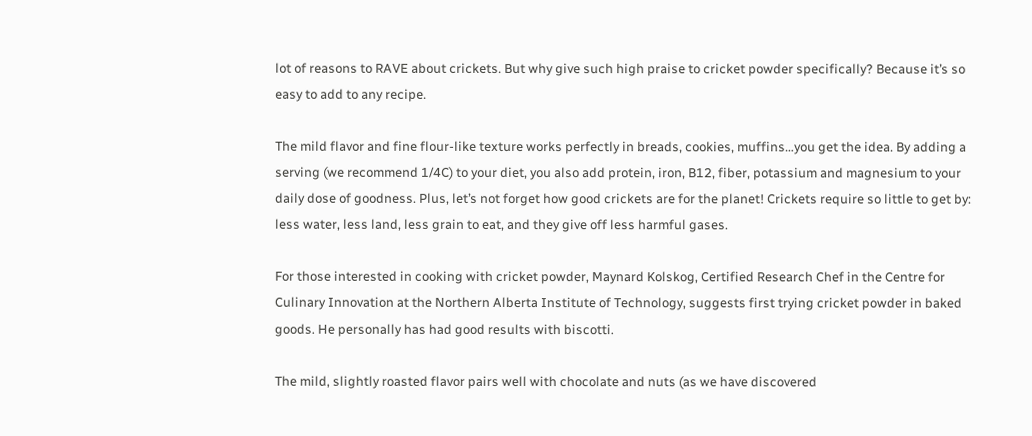lot of reasons to RAVE about crickets. But why give such high praise to cricket powder specifically? Because it’s so easy to add to any recipe.

The mild flavor and fine flour-like texture works perfectly in breads, cookies, muffins…you get the idea. By adding a serving (we recommend 1/4C) to your diet, you also add protein, iron, B12, fiber, potassium and magnesium to your daily dose of goodness. Plus, let’s not forget how good crickets are for the planet! Crickets require so little to get by: less water, less land, less grain to eat, and they give off less harmful gases.

For those interested in cooking with cricket powder, Maynard Kolskog, Certified Research Chef in the Centre for Culinary Innovation at the Northern Alberta Institute of Technology, suggests first trying cricket powder in baked goods. He personally has had good results with biscotti.

The mild, slightly roasted flavor pairs well with chocolate and nuts (as we have discovered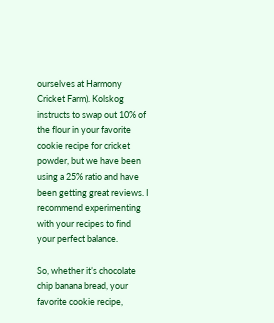ourselves at Harmony Cricket Farm). Kolskog instructs to swap out 10% of the flour in your favorite cookie recipe for cricket powder, but we have been using a 25% ratio and have been getting great reviews. I recommend experimenting with your recipes to find your perfect balance.

So, whether it’s chocolate chip banana bread, your favorite cookie recipe,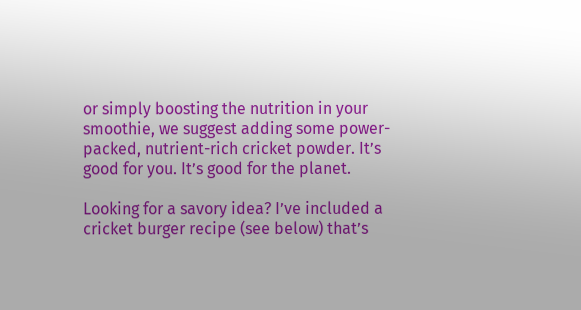or simply boosting the nutrition in your smoothie, we suggest adding some power-packed, nutrient-rich cricket powder. It’s good for you. It’s good for the planet.

Looking for a savory idea? I’ve included a cricket burger recipe (see below) that’s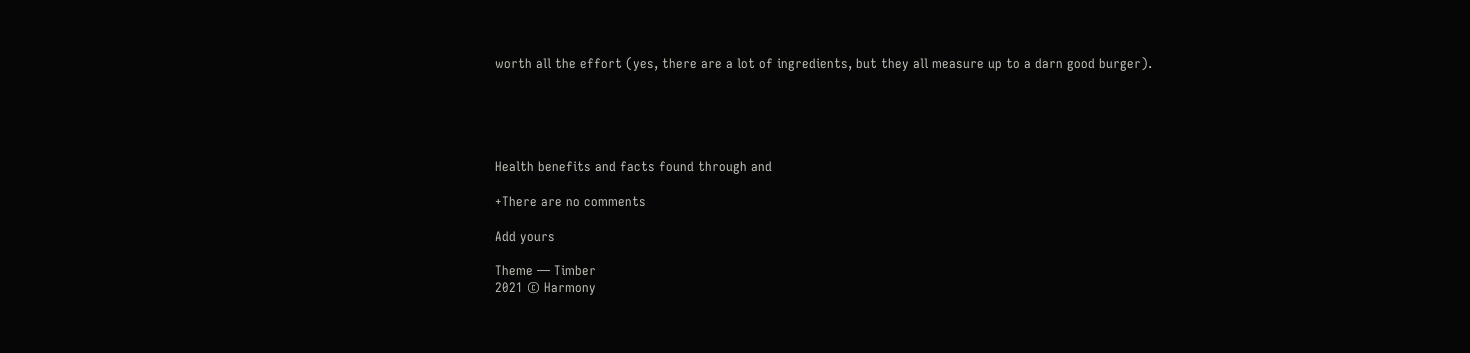worth all the effort (yes, there are a lot of ingredients, but they all measure up to a darn good burger).





Health benefits and facts found through and

+There are no comments

Add yours

Theme — Timber
2021 © Harmony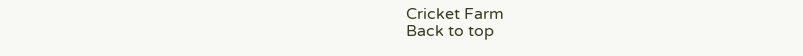Cricket Farm
Back to top